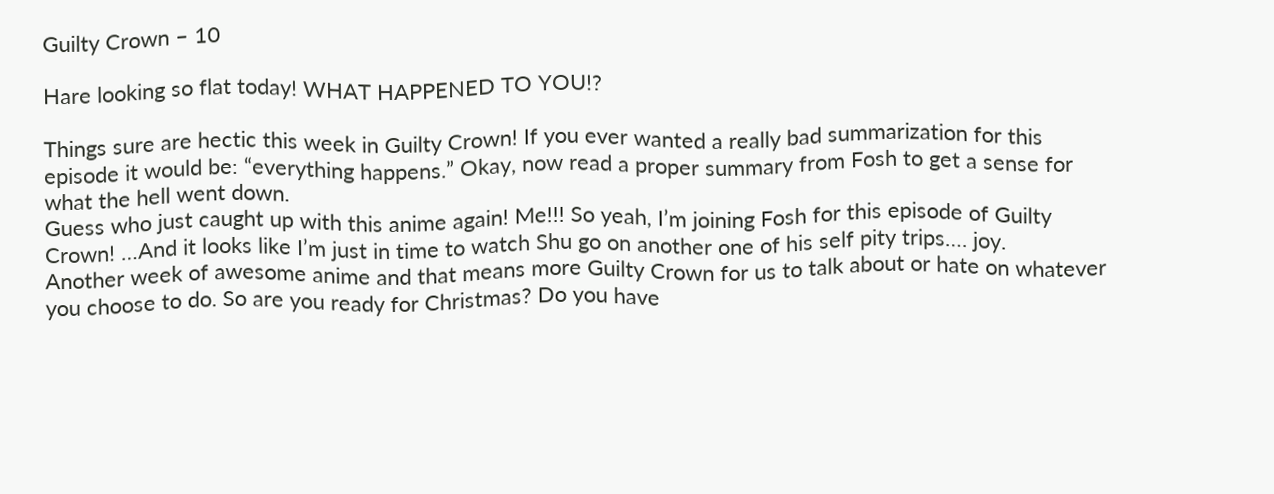Guilty Crown – 10

Hare looking so flat today! WHAT HAPPENED TO YOU!?

Things sure are hectic this week in Guilty Crown! If you ever wanted a really bad summarization for this episode it would be: “everything happens.” Okay, now read a proper summary from Fosh to get a sense for what the hell went down.
Guess who just caught up with this anime again! Me!!! So yeah, I’m joining Fosh for this episode of Guilty Crown! …And it looks like I’m just in time to watch Shu go on another one of his self pity trips…. joy.
Another week of awesome anime and that means more Guilty Crown for us to talk about or hate on whatever you choose to do. So are you ready for Christmas? Do you have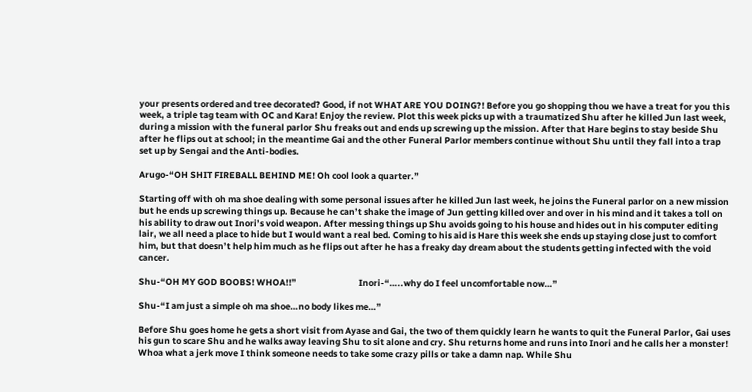your presents ordered and tree decorated? Good, if not WHAT ARE YOU DOING?! Before you go shopping thou we have a treat for you this week, a triple tag team with OC and Kara! Enjoy the review. Plot this week picks up with a traumatized Shu after he killed Jun last week, during a mission with the funeral parlor Shu freaks out and ends up screwing up the mission. After that Hare begins to stay beside Shu after he flips out at school; in the meantime Gai and the other Funeral Parlor members continue without Shu until they fall into a trap set up by Sengai and the Anti-bodies.

Arugo-“OH SHIT FIREBALL BEHIND ME! Oh cool look a quarter.”

Starting off with oh ma shoe dealing with some personal issues after he killed Jun last week, he joins the Funeral parlor on a new mission but he ends up screwing things up. Because he can’t shake the image of Jun getting killed over and over in his mind and it takes a toll on his ability to draw out Inori’s void weapon. After messing things up Shu avoids going to his house and hides out in his computer editing lair, we all need a place to hide but I would want a real bed. Coming to his aid is Hare this week she ends up staying close just to comfort him, but that doesn’t help him much as he flips out after he has a freaky day dream about the students getting infected with the void cancer.

Shu-“OH MY GOD BOOBS! WHOA!!”                               Inori-“…..why do I feel uncomfortable now…”

Shu-“I am just a simple oh ma shoe…no body likes me…”

Before Shu goes home he gets a short visit from Ayase and Gai, the two of them quickly learn he wants to quit the Funeral Parlor, Gai uses his gun to scare Shu and he walks away leaving Shu to sit alone and cry. Shu returns home and runs into Inori and he calls her a monster! Whoa what a jerk move I think someone needs to take some crazy pills or take a damn nap. While Shu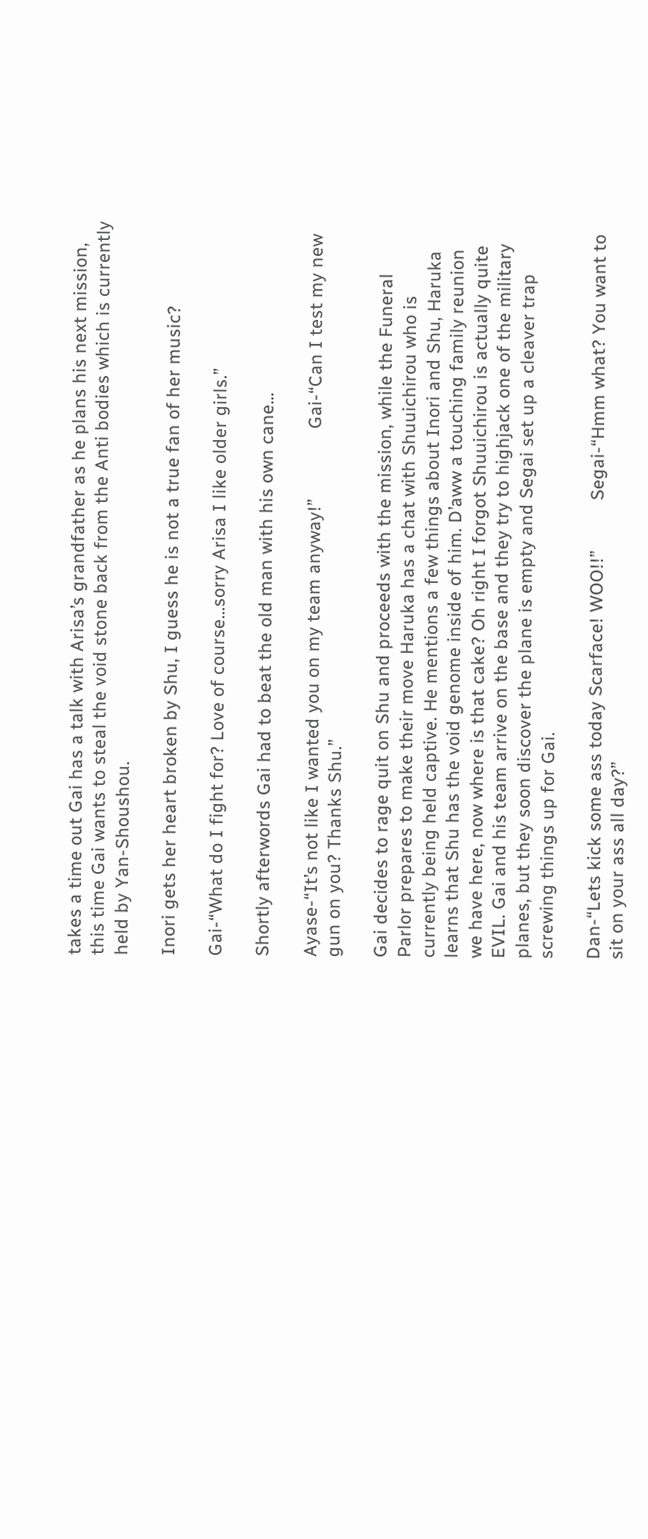takes a time out Gai has a talk with Arisa’s grandfather as he plans his next mission, this time Gai wants to steal the void stone back from the Anti bodies which is currently held by Yan-Shoushou.

Inori gets her heart broken by Shu, I guess he is not a true fan of her music?

Gai-“What do I fight for? Love of course…sorry Arisa I like older girls.”

Shortly afterwords Gai had to beat the old man with his own cane…

Ayase-“It’s not like I wanted you on my team anyway!”              Gai-“Can I test my new gun on you? Thanks Shu.”

Gai decides to rage quit on Shu and proceeds with the mission, while the Funeral Parlor prepares to make their move Haruka has a chat with Shuuichirou who is currently being held captive. He mentions a few things about Inori and Shu, Haruka learns that Shu has the void genome inside of him. D’aww a touching family reunion we have here, now where is that cake? Oh right I forgot Shuuichirou is actually quite EVIL. Gai and his team arrive on the base and they try to highjack one of the military planes, but they soon discover the plane is empty and Segai set up a cleaver trap screwing things up for Gai.

Dan-“Lets kick some ass today Scarface! WOO!!”          Segai-“Hmm what? You want to sit on your ass all day?”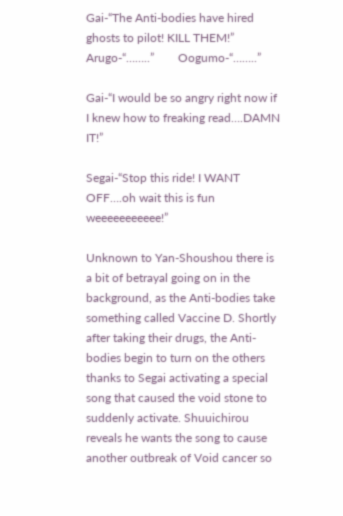Gai-“The Anti-bodies have hired ghosts to pilot! KILL THEM!”      Arugo-“……..”        Oogumo-“……..”

Gai-“I would be so angry right now if I knew how to freaking read….DAMN IT!”

Segai-“Stop this ride! I WANT OFF….oh wait this is fun weeeeeeeeeee!”

Unknown to Yan-Shoushou there is a bit of betrayal going on in the background, as the Anti-bodies take something called Vaccine D. Shortly after taking their drugs, the Anti-bodies begin to turn on the others thanks to Segai activating a special song that caused the void stone to suddenly activate. Shuuichirou reveals he wants the song to cause another outbreak of Void cancer so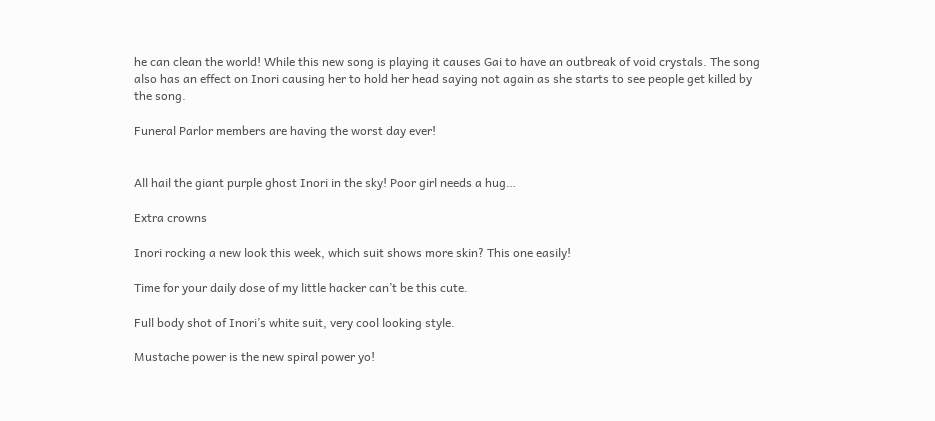he can clean the world! While this new song is playing it causes Gai to have an outbreak of void crystals. The song also has an effect on Inori causing her to hold her head saying not again as she starts to see people get killed by the song.

Funeral Parlor members are having the worst day ever!


All hail the giant purple ghost Inori in the sky! Poor girl needs a hug…

Extra crowns

Inori rocking a new look this week, which suit shows more skin? This one easily!

Time for your daily dose of my little hacker can’t be this cute.

Full body shot of Inori’s white suit, very cool looking style.

Mustache power is the new spiral power yo!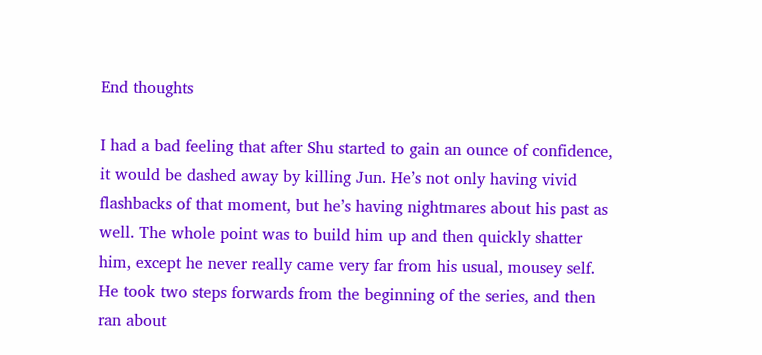End thoughts

I had a bad feeling that after Shu started to gain an ounce of confidence, it would be dashed away by killing Jun. He’s not only having vivid flashbacks of that moment, but he’s having nightmares about his past as well. The whole point was to build him up and then quickly shatter him, except he never really came very far from his usual, mousey self. He took two steps forwards from the beginning of the series, and then ran about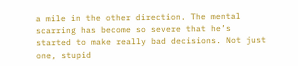a mile in the other direction. The mental scarring has become so severe that he’s started to make really bad decisions. Not just one, stupid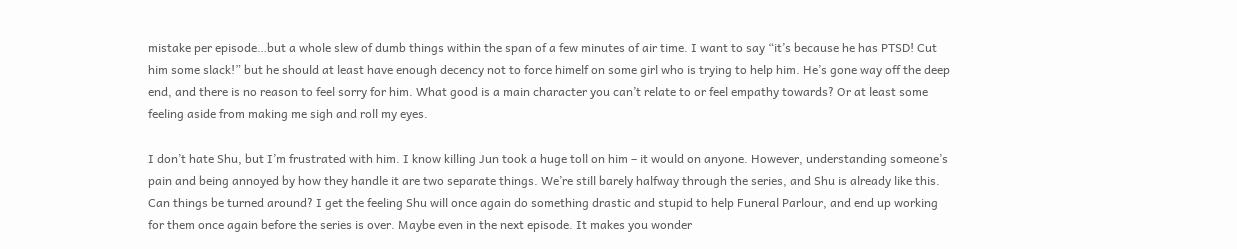mistake per episode…but a whole slew of dumb things within the span of a few minutes of air time. I want to say “it’s because he has PTSD! Cut him some slack!” but he should at least have enough decency not to force himelf on some girl who is trying to help him. He’s gone way off the deep end, and there is no reason to feel sorry for him. What good is a main character you can’t relate to or feel empathy towards? Or at least some feeling aside from making me sigh and roll my eyes.

I don’t hate Shu, but I’m frustrated with him. I know killing Jun took a huge toll on him – it would on anyone. However, understanding someone’s pain and being annoyed by how they handle it are two separate things. We’re still barely halfway through the series, and Shu is already like this. Can things be turned around? I get the feeling Shu will once again do something drastic and stupid to help Funeral Parlour, and end up working for them once again before the series is over. Maybe even in the next episode. It makes you wonder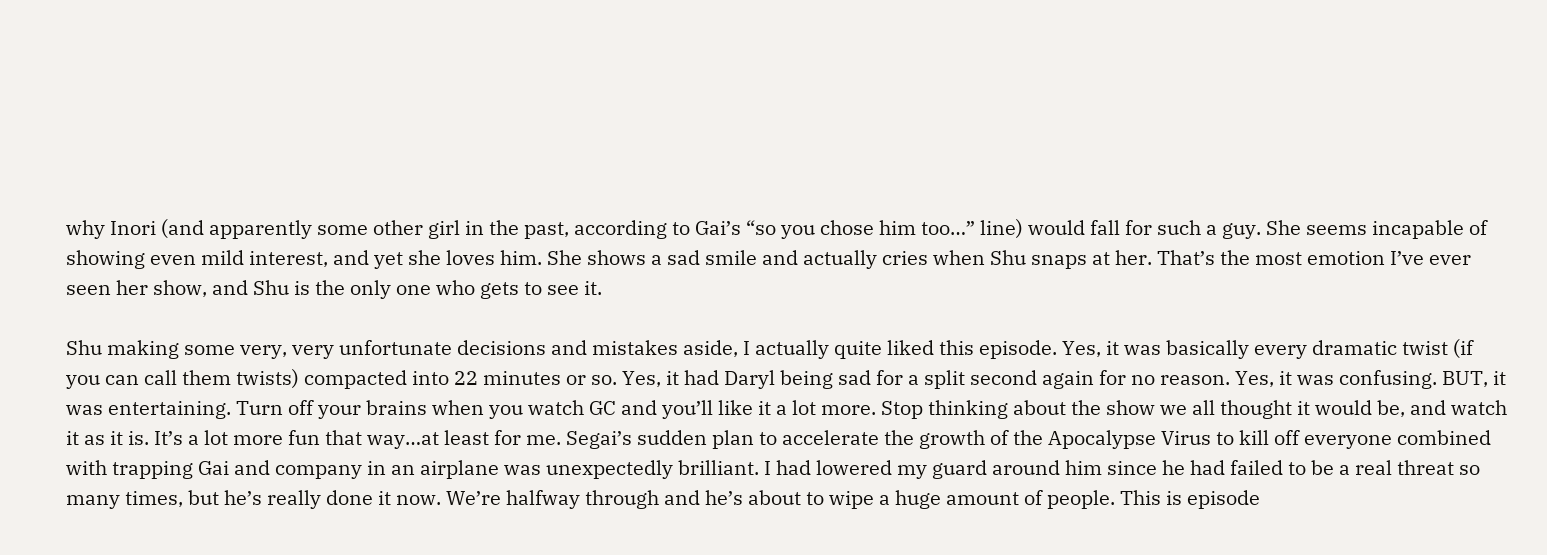why Inori (and apparently some other girl in the past, according to Gai’s “so you chose him too…” line) would fall for such a guy. She seems incapable of showing even mild interest, and yet she loves him. She shows a sad smile and actually cries when Shu snaps at her. That’s the most emotion I’ve ever seen her show, and Shu is the only one who gets to see it.

Shu making some very, very unfortunate decisions and mistakes aside, I actually quite liked this episode. Yes, it was basically every dramatic twist (if you can call them twists) compacted into 22 minutes or so. Yes, it had Daryl being sad for a split second again for no reason. Yes, it was confusing. BUT, it was entertaining. Turn off your brains when you watch GC and you’ll like it a lot more. Stop thinking about the show we all thought it would be, and watch it as it is. It’s a lot more fun that way…at least for me. Segai’s sudden plan to accelerate the growth of the Apocalypse Virus to kill off everyone combined with trapping Gai and company in an airplane was unexpectedly brilliant. I had lowered my guard around him since he had failed to be a real threat so many times, but he’s really done it now. We’re halfway through and he’s about to wipe a huge amount of people. This is episode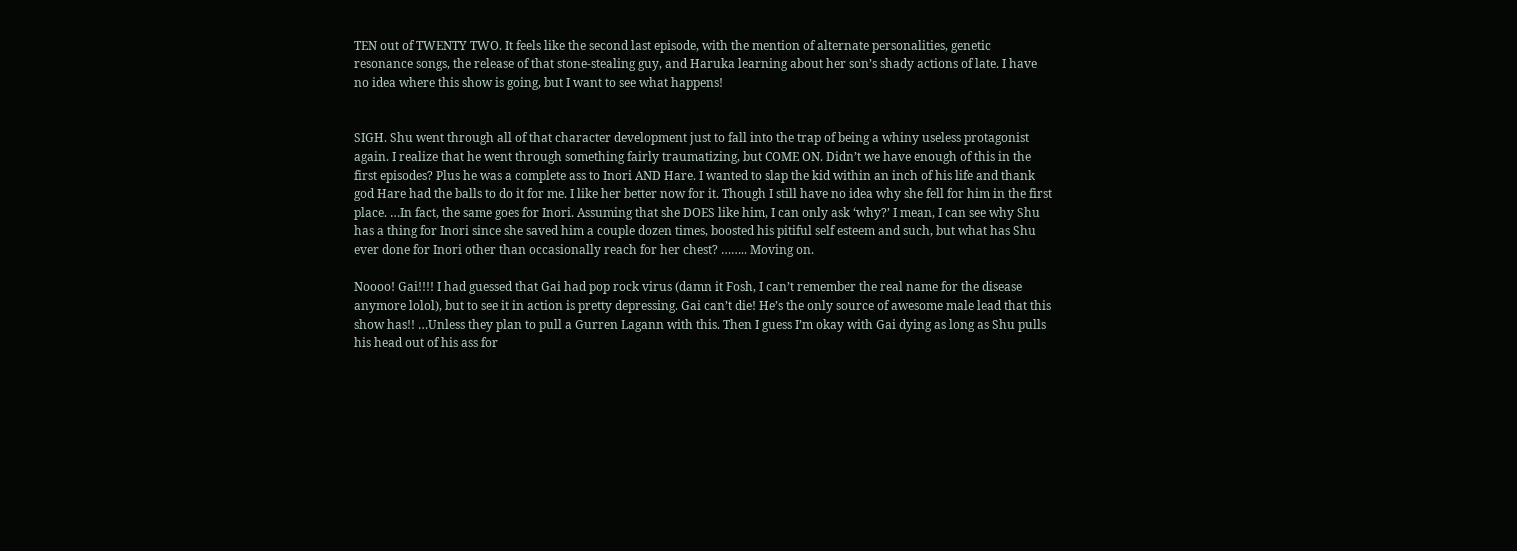TEN out of TWENTY TWO. It feels like the second last episode, with the mention of alternate personalities, genetic resonance songs, the release of that stone-stealing guy, and Haruka learning about her son’s shady actions of late. I have no idea where this show is going, but I want to see what happens!


SIGH. Shu went through all of that character development just to fall into the trap of being a whiny useless protagonist again. I realize that he went through something fairly traumatizing, but COME ON. Didn’t we have enough of this in the first episodes? Plus he was a complete ass to Inori AND Hare. I wanted to slap the kid within an inch of his life and thank god Hare had the balls to do it for me. I like her better now for it. Though I still have no idea why she fell for him in the first place. …In fact, the same goes for Inori. Assuming that she DOES like him, I can only ask ‘why?’ I mean, I can see why Shu has a thing for Inori since she saved him a couple dozen times, boosted his pitiful self esteem and such, but what has Shu ever done for Inori other than occasionally reach for her chest? …….. Moving on.

Noooo! Gai!!!! I had guessed that Gai had pop rock virus (damn it Fosh, I can’t remember the real name for the disease anymore lolol), but to see it in action is pretty depressing. Gai can’t die! He’s the only source of awesome male lead that this show has!! …Unless they plan to pull a Gurren Lagann with this. Then I guess I’m okay with Gai dying as long as Shu pulls his head out of his ass for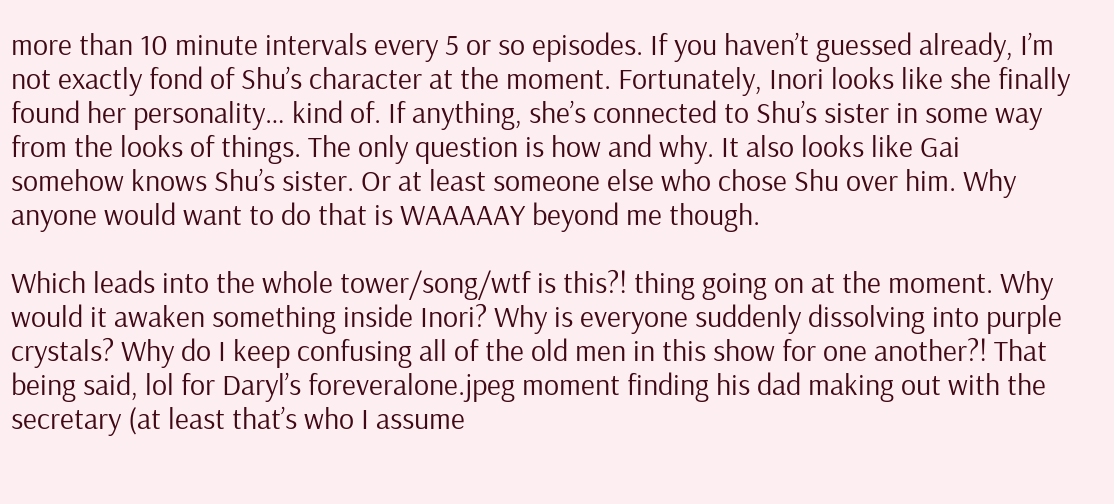more than 10 minute intervals every 5 or so episodes. If you haven’t guessed already, I’m not exactly fond of Shu’s character at the moment. Fortunately, Inori looks like she finally found her personality… kind of. If anything, she’s connected to Shu’s sister in some way from the looks of things. The only question is how and why. It also looks like Gai somehow knows Shu’s sister. Or at least someone else who chose Shu over him. Why anyone would want to do that is WAAAAAY beyond me though.

Which leads into the whole tower/song/wtf is this?! thing going on at the moment. Why would it awaken something inside Inori? Why is everyone suddenly dissolving into purple crystals? Why do I keep confusing all of the old men in this show for one another?! That being said, lol for Daryl’s foreveralone.jpeg moment finding his dad making out with the secretary (at least that’s who I assume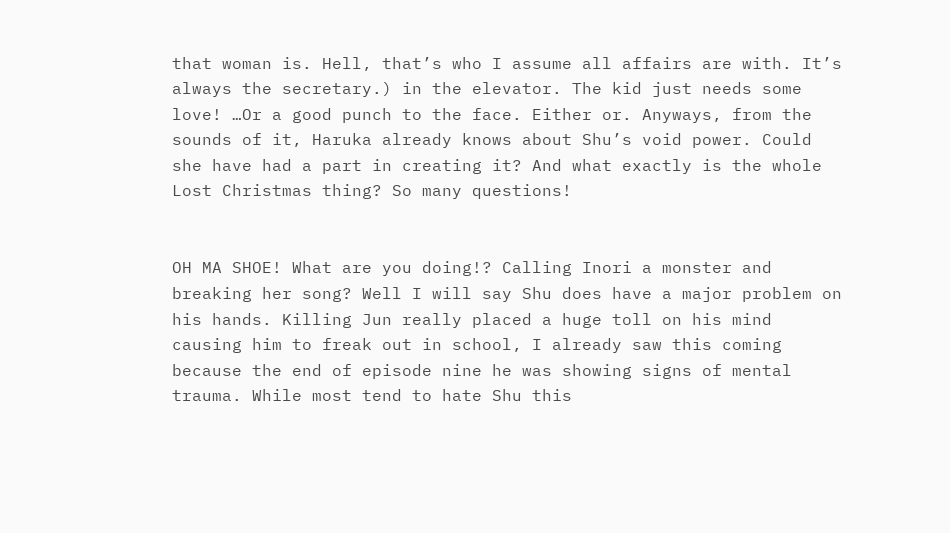that woman is. Hell, that’s who I assume all affairs are with. It’s always the secretary.) in the elevator. The kid just needs some love! …Or a good punch to the face. Either or. Anyways, from the sounds of it, Haruka already knows about Shu’s void power. Could she have had a part in creating it? And what exactly is the whole Lost Christmas thing? So many questions!


OH MA SHOE! What are you doing!? Calling Inori a monster and breaking her song? Well I will say Shu does have a major problem on his hands. Killing Jun really placed a huge toll on his mind causing him to freak out in school, I already saw this coming because the end of episode nine he was showing signs of mental trauma. While most tend to hate Shu this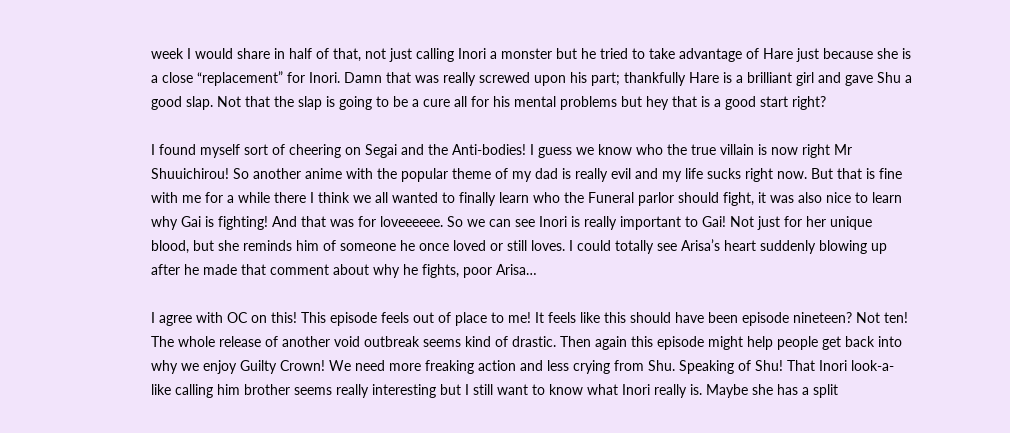week I would share in half of that, not just calling Inori a monster but he tried to take advantage of Hare just because she is a close “replacement” for Inori. Damn that was really screwed upon his part; thankfully Hare is a brilliant girl and gave Shu a good slap. Not that the slap is going to be a cure all for his mental problems but hey that is a good start right?

I found myself sort of cheering on Segai and the Anti-bodies! I guess we know who the true villain is now right Mr Shuuichirou! So another anime with the popular theme of my dad is really evil and my life sucks right now. But that is fine with me for a while there I think we all wanted to finally learn who the Funeral parlor should fight, it was also nice to learn why Gai is fighting! And that was for loveeeeee. So we can see Inori is really important to Gai! Not just for her unique blood, but she reminds him of someone he once loved or still loves. I could totally see Arisa’s heart suddenly blowing up after he made that comment about why he fights, poor Arisa…

I agree with OC on this! This episode feels out of place to me! It feels like this should have been episode nineteen? Not ten! The whole release of another void outbreak seems kind of drastic. Then again this episode might help people get back into why we enjoy Guilty Crown! We need more freaking action and less crying from Shu. Speaking of Shu! That Inori look-a-like calling him brother seems really interesting but I still want to know what Inori really is. Maybe she has a split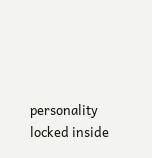personality locked inside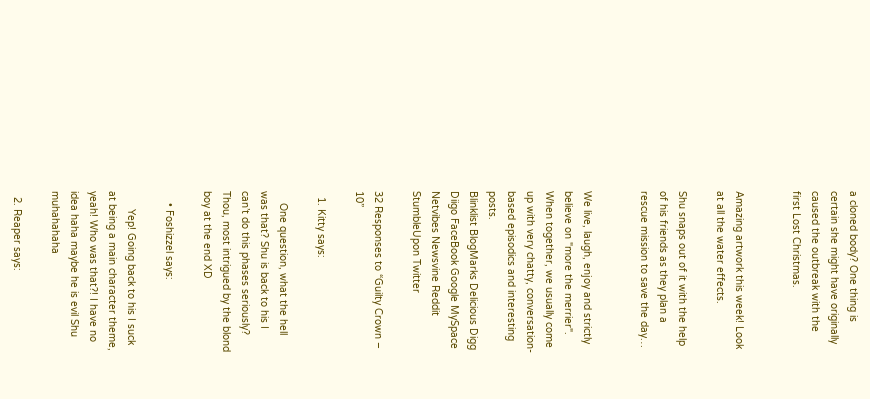a cloned body? One thing is certain she might have originally caused the outbreak with the first Lost Christmas.


Amazing artwork this week! Look at all the water effects.

Shu snaps out of it with the help of his friends as they plan a rescue mission to save the day…


We live, laugh, enjoy and strictly believe on "more the merrier". When together, we usually come up with very chatty, conversation-based episodics and interesting posts.
Blinklist BlogMarks Delicious Digg Diigo FaceBook Google MySpace Netvibes Newsvine Reddit StumbleUpon Twitter

32 Responses to “Guilty Crown – 10”

  1. Kitty says:

    One question, what the hell was that? Shu is back to his I can’t do this phases seriously? Thou, most intrigued by the blond boy at the end XD

    • Foshizzel says:

      Yep! Going back to his I suck at being a main character theme, yeah! Who was that?! I have no idea haha maybe he is evil Shu muhahahaha

  2. Reaper says: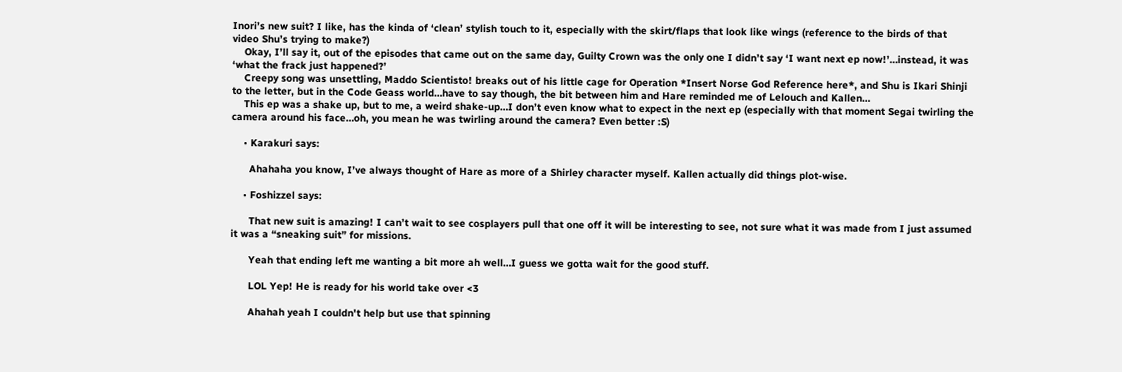Inori’s new suit? I like, has the kinda of ‘clean’ stylish touch to it, especially with the skirt/flaps that look like wings (reference to the birds of that video Shu’s trying to make?)
    Okay, I’ll say it, out of the episodes that came out on the same day, Guilty Crown was the only one I didn’t say ‘I want next ep now!’…instead, it was ‘what the frack just happened?’
    Creepy song was unsettling, Maddo Scientisto! breaks out of his little cage for Operation *Insert Norse God Reference here*, and Shu is Ikari Shinji to the letter, but in the Code Geass world…have to say though, the bit between him and Hare reminded me of Lelouch and Kallen…
    This ep was a shake up, but to me, a weird shake-up…I don’t even know what to expect in the next ep (especially with that moment Segai twirling the camera around his face…oh, you mean he was twirling around the camera? Even better :S)

    • Karakuri says:

      Ahahaha you know, I’ve always thought of Hare as more of a Shirley character myself. Kallen actually did things plot-wise.

    • Foshizzel says:

      That new suit is amazing! I can’t wait to see cosplayers pull that one off it will be interesting to see, not sure what it was made from I just assumed it was a “sneaking suit” for missions.

      Yeah that ending left me wanting a bit more ah well…I guess we gotta wait for the good stuff.

      LOL Yep! He is ready for his world take over <3

      Ahahah yeah I couldn't help but use that spinning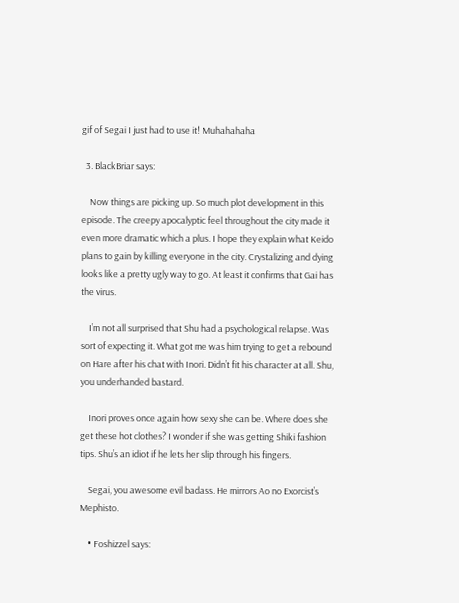gif of Segai I just had to use it! Muhahahaha

  3. BlackBriar says:

    Now things are picking up. So much plot development in this episode. The creepy apocalyptic feel throughout the city made it even more dramatic which a plus. I hope they explain what Keido plans to gain by killing everyone in the city. Crystalizing and dying looks like a pretty ugly way to go. At least it confirms that Gai has the virus.

    I’m not all surprised that Shu had a psychological relapse. Was sort of expecting it. What got me was him trying to get a rebound on Hare after his chat with Inori. Didn’t fit his character at all. Shu, you underhanded bastard.

    Inori proves once again how sexy she can be. Where does she get these hot clothes? I wonder if she was getting Shiki fashion tips. Shu’s an idiot if he lets her slip through his fingers.

    Segai, you awesome evil badass. He mirrors Ao no Exorcist’s Mephisto.

    • Foshizzel says: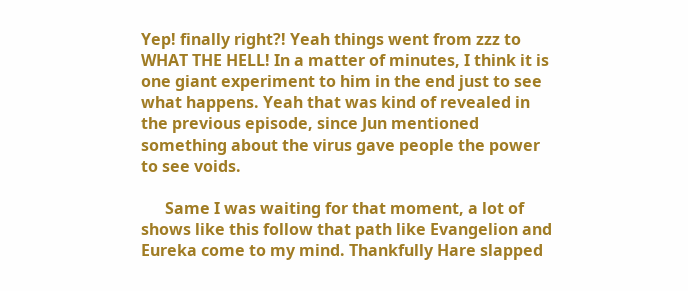Yep! finally right?! Yeah things went from zzz to WHAT THE HELL! In a matter of minutes, I think it is one giant experiment to him in the end just to see what happens. Yeah that was kind of revealed in the previous episode, since Jun mentioned something about the virus gave people the power to see voids.

      Same I was waiting for that moment, a lot of shows like this follow that path like Evangelion and Eureka come to my mind. Thankfully Hare slapped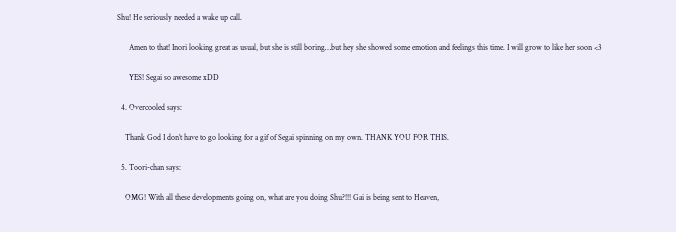Shu! He seriously needed a wake up call.

      Amen to that! Inori looking great as usual, but she is still boring…but hey she showed some emotion and feelings this time. I will grow to like her soon <3

      YES! Segai so awesome xDD

  4. Overcooled says:

    Thank God I don’t have to go looking for a gif of Segai spinning on my own. THANK YOU FOR THIS.

  5. Toori-chan says:

    OMG! With all these developments going on, what are you doing Shu?!!! Gai is being sent to Heaven,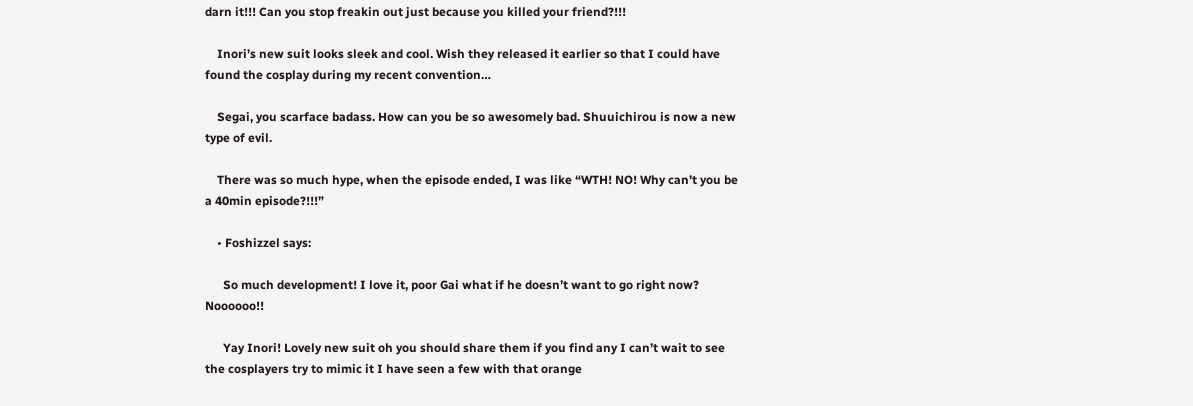darn it!!! Can you stop freakin out just because you killed your friend?!!!

    Inori’s new suit looks sleek and cool. Wish they released it earlier so that I could have found the cosplay during my recent convention…

    Segai, you scarface badass. How can you be so awesomely bad. Shuuichirou is now a new type of evil.

    There was so much hype, when the episode ended, I was like “WTH! NO! Why can’t you be a 40min episode?!!!”

    • Foshizzel says:

      So much development! I love it, poor Gai what if he doesn’t want to go right now? Noooooo!!

      Yay Inori! Lovely new suit oh you should share them if you find any I can’t wait to see the cosplayers try to mimic it I have seen a few with that orange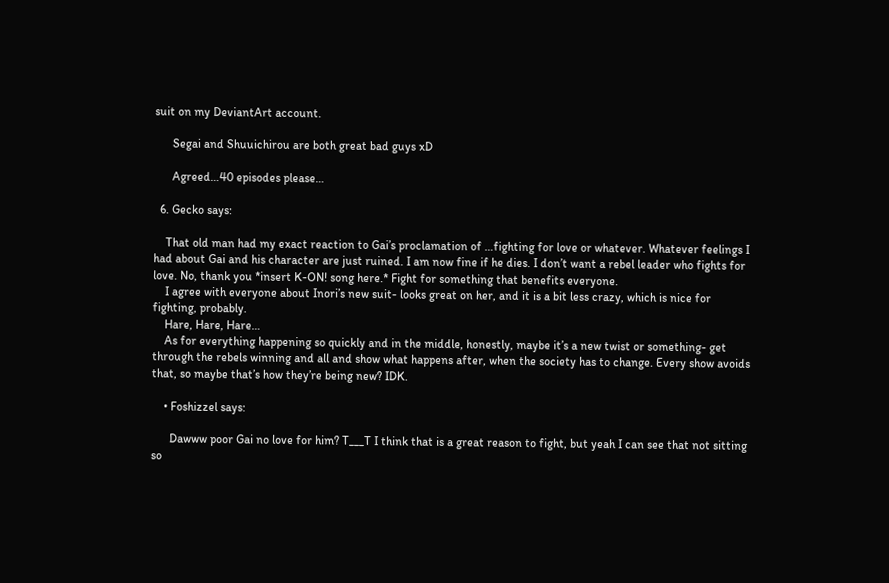suit on my DeviantArt account.

      Segai and Shuuichirou are both great bad guys xD

      Agreed…40 episodes please…

  6. Gecko says:

    That old man had my exact reaction to Gai’s proclamation of …fighting for love or whatever. Whatever feelings I had about Gai and his character are just ruined. I am now fine if he dies. I don’t want a rebel leader who fights for love. No, thank you *insert K-ON! song here.* Fight for something that benefits everyone.
    I agree with everyone about Inori’s new suit- looks great on her, and it is a bit less crazy, which is nice for fighting, probably.
    Hare, Hare, Hare…
    As for everything happening so quickly and in the middle, honestly, maybe it’s a new twist or something- get through the rebels winning and all and show what happens after, when the society has to change. Every show avoids that, so maybe that’s how they’re being new? IDK.

    • Foshizzel says:

      Dawww poor Gai no love for him? T___T I think that is a great reason to fight, but yeah I can see that not sitting so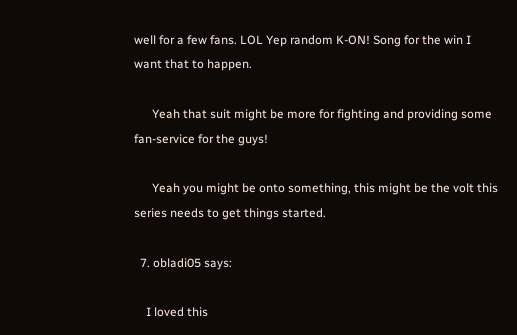well for a few fans. LOL Yep random K-ON! Song for the win I want that to happen.

      Yeah that suit might be more for fighting and providing some fan-service for the guys!

      Yeah you might be onto something, this might be the volt this series needs to get things started.

  7. obladi05 says:

    I loved this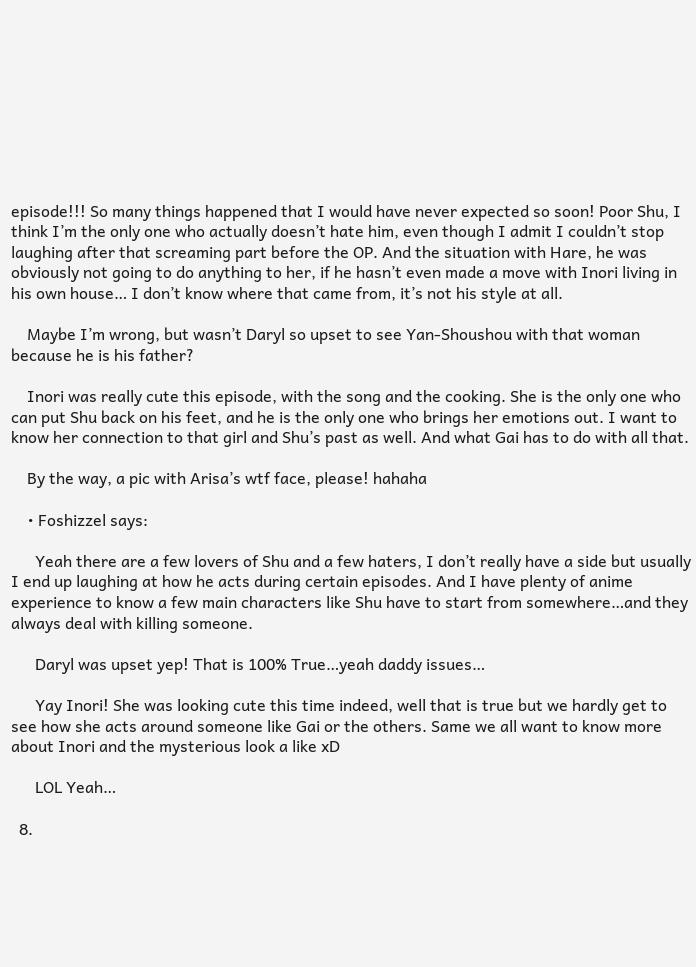episode!!! So many things happened that I would have never expected so soon! Poor Shu, I think I’m the only one who actually doesn’t hate him, even though I admit I couldn’t stop laughing after that screaming part before the OP. And the situation with Hare, he was obviously not going to do anything to her, if he hasn’t even made a move with Inori living in his own house… I don’t know where that came from, it’s not his style at all.

    Maybe I’m wrong, but wasn’t Daryl so upset to see Yan-Shoushou with that woman because he is his father?

    Inori was really cute this episode, with the song and the cooking. She is the only one who can put Shu back on his feet, and he is the only one who brings her emotions out. I want to know her connection to that girl and Shu’s past as well. And what Gai has to do with all that.

    By the way, a pic with Arisa’s wtf face, please! hahaha

    • Foshizzel says:

      Yeah there are a few lovers of Shu and a few haters, I don’t really have a side but usually I end up laughing at how he acts during certain episodes. And I have plenty of anime experience to know a few main characters like Shu have to start from somewhere…and they always deal with killing someone.

      Daryl was upset yep! That is 100% True…yeah daddy issues…

      Yay Inori! She was looking cute this time indeed, well that is true but we hardly get to see how she acts around someone like Gai or the others. Same we all want to know more about Inori and the mysterious look a like xD

      LOL Yeah…

  8.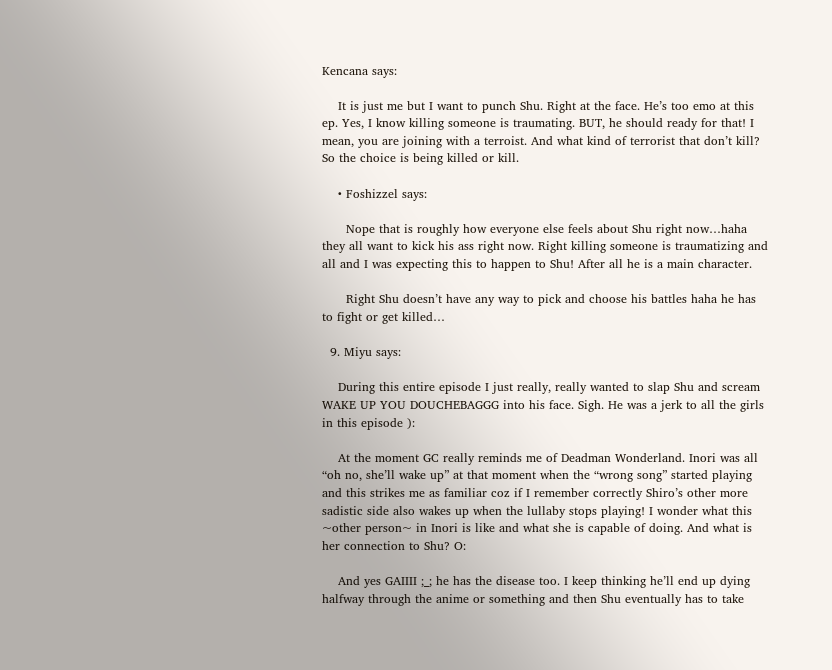Kencana says:

    It is just me but I want to punch Shu. Right at the face. He’s too emo at this ep. Yes, I know killing someone is traumating. BUT, he should ready for that! I mean, you are joining with a terroist. And what kind of terrorist that don’t kill? So the choice is being killed or kill.

    • Foshizzel says:

      Nope that is roughly how everyone else feels about Shu right now…haha they all want to kick his ass right now. Right killing someone is traumatizing and all and I was expecting this to happen to Shu! After all he is a main character.

      Right Shu doesn’t have any way to pick and choose his battles haha he has to fight or get killed…

  9. Miyu says:

    During this entire episode I just really, really wanted to slap Shu and scream WAKE UP YOU DOUCHEBAGGG into his face. Sigh. He was a jerk to all the girls in this episode ):

    At the moment GC really reminds me of Deadman Wonderland. Inori was all “oh no, she’ll wake up” at that moment when the “wrong song” started playing and this strikes me as familiar coz if I remember correctly Shiro’s other more sadistic side also wakes up when the lullaby stops playing! I wonder what this ~other person~ in Inori is like and what she is capable of doing. And what is her connection to Shu? O:

    And yes GAIIII ;_; he has the disease too. I keep thinking he’ll end up dying halfway through the anime or something and then Shu eventually has to take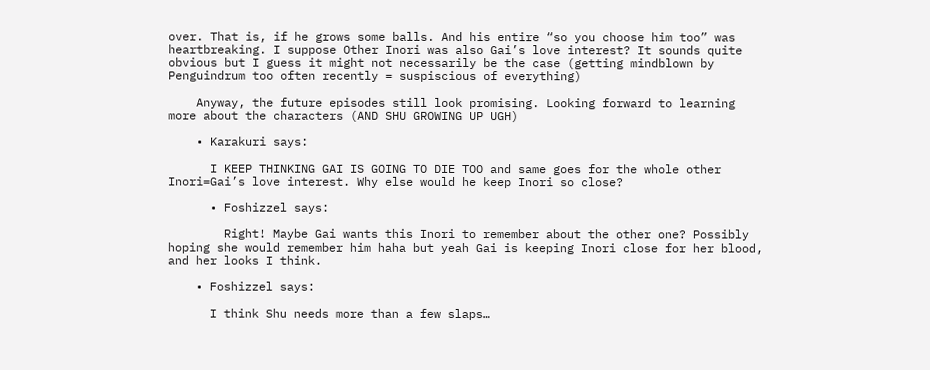over. That is, if he grows some balls. And his entire “so you choose him too” was heartbreaking. I suppose Other Inori was also Gai’s love interest? It sounds quite obvious but I guess it might not necessarily be the case (getting mindblown by Penguindrum too often recently = suspiscious of everything)

    Anyway, the future episodes still look promising. Looking forward to learning more about the characters (AND SHU GROWING UP UGH)

    • Karakuri says:

      I KEEP THINKING GAI IS GOING TO DIE TOO and same goes for the whole other Inori=Gai’s love interest. Why else would he keep Inori so close?

      • Foshizzel says:

        Right! Maybe Gai wants this Inori to remember about the other one? Possibly hoping she would remember him haha but yeah Gai is keeping Inori close for her blood, and her looks I think.

    • Foshizzel says:

      I think Shu needs more than a few slaps…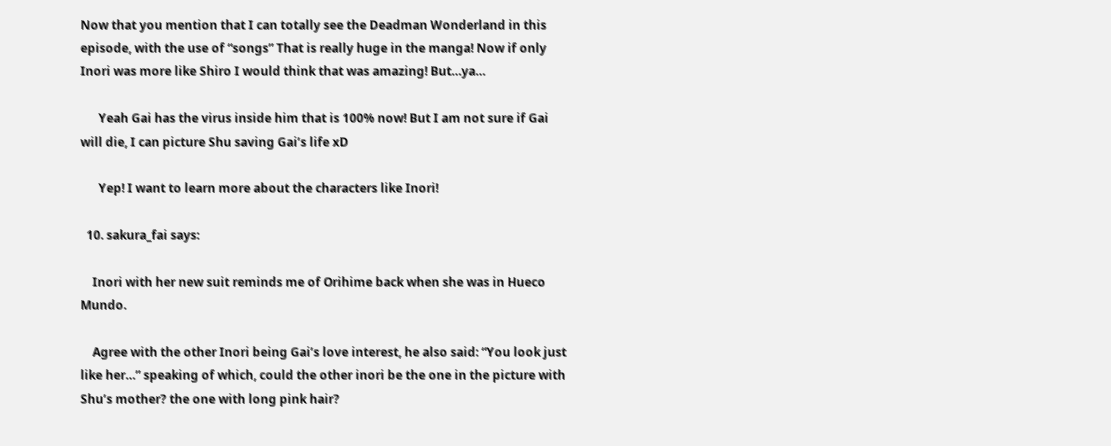Now that you mention that I can totally see the Deadman Wonderland in this episode, with the use of “songs” That is really huge in the manga! Now if only Inori was more like Shiro I would think that was amazing! But…ya…

      Yeah Gai has the virus inside him that is 100% now! But I am not sure if Gai will die, I can picture Shu saving Gai’s life xD

      Yep! I want to learn more about the characters like Inori!

  10. sakura_fai says:

    Inori with her new suit reminds me of Orihime back when she was in Hueco Mundo.

    Agree with the other Inori being Gai’s love interest, he also said: “You look just like her…” speaking of which, could the other inori be the one in the picture with Shu’s mother? the one with long pink hair?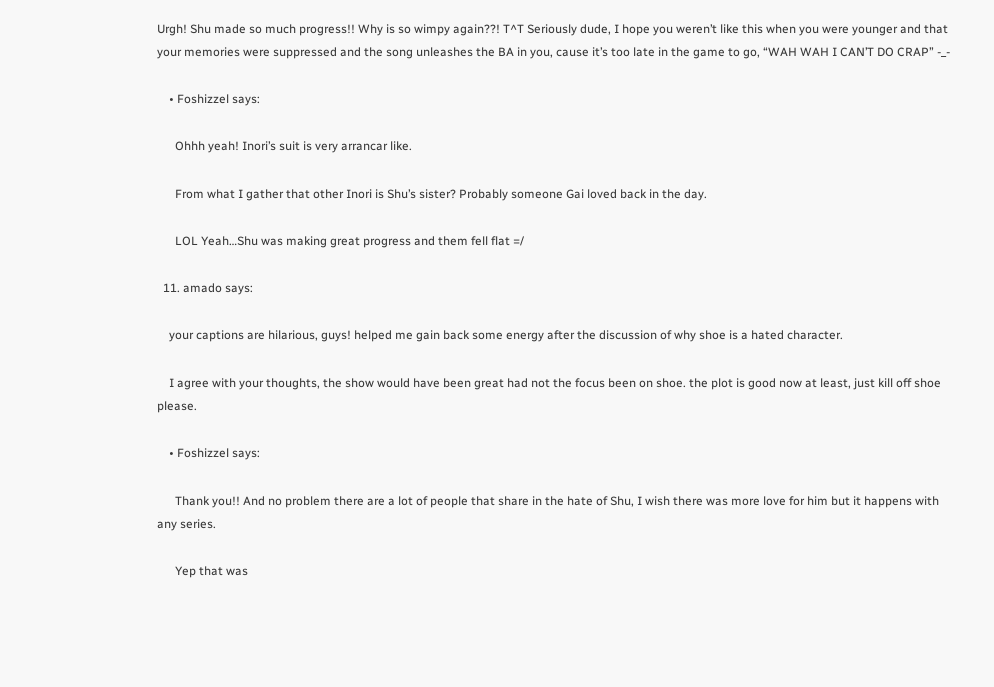Urgh! Shu made so much progress!! Why is so wimpy again??! T^T Seriously dude, I hope you weren’t like this when you were younger and that your memories were suppressed and the song unleashes the BA in you, cause it’s too late in the game to go, “WAH WAH I CAN’T DO CRAP” -_-

    • Foshizzel says:

      Ohhh yeah! Inori’s suit is very arrancar like.

      From what I gather that other Inori is Shu’s sister? Probably someone Gai loved back in the day.

      LOL Yeah…Shu was making great progress and them fell flat =/

  11. amado says:

    your captions are hilarious, guys! helped me gain back some energy after the discussion of why shoe is a hated character.

    I agree with your thoughts, the show would have been great had not the focus been on shoe. the plot is good now at least, just kill off shoe please.

    • Foshizzel says:

      Thank you!! And no problem there are a lot of people that share in the hate of Shu, I wish there was more love for him but it happens with any series.

      Yep that was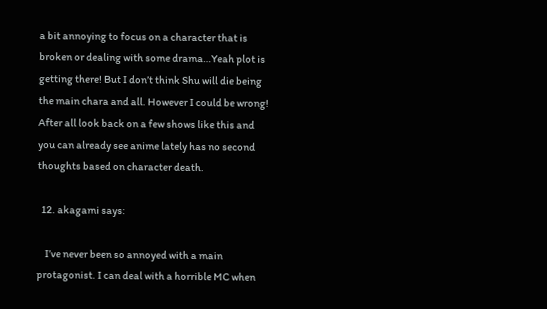a bit annoying to focus on a character that is broken or dealing with some drama…Yeah plot is getting there! But I don’t think Shu will die being the main chara and all. However I could be wrong! After all look back on a few shows like this and you can already see anime lately has no second thoughts based on character death.

  12. akagami says:

    I’ve never been so annoyed with a main protagonist. I can deal with a horrible MC when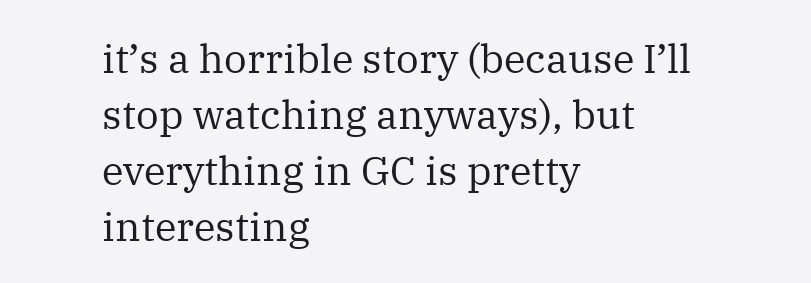it’s a horrible story (because I’ll stop watching anyways), but everything in GC is pretty interesting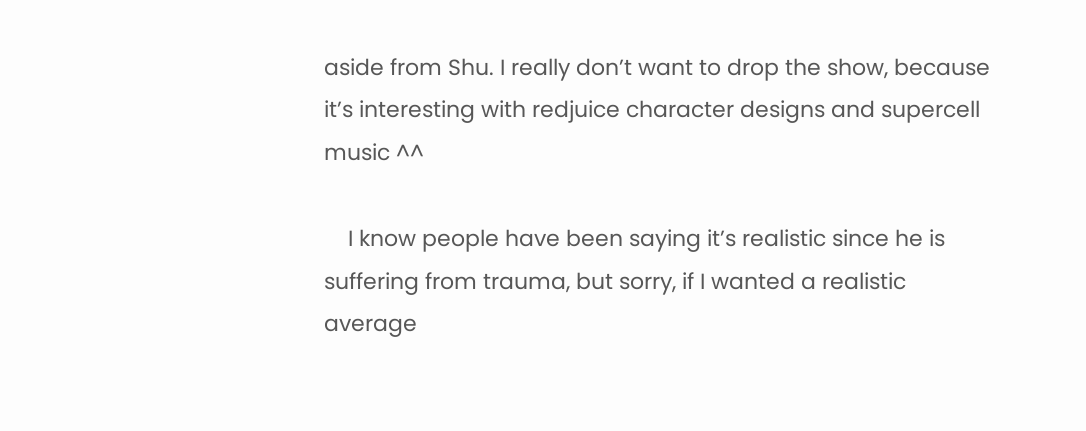aside from Shu. I really don’t want to drop the show, because it’s interesting with redjuice character designs and supercell music ^^

    I know people have been saying it’s realistic since he is suffering from trauma, but sorry, if I wanted a realistic average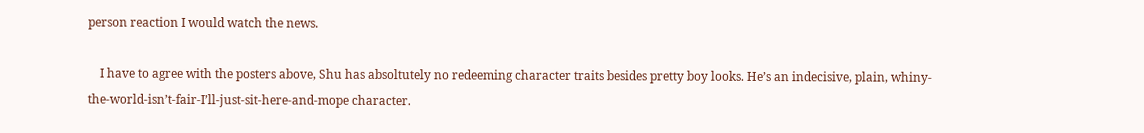person reaction I would watch the news.

    I have to agree with the posters above, Shu has absoltutely no redeeming character traits besides pretty boy looks. He’s an indecisive, plain, whiny-the-world-isn’t-fair-I’ll-just-sit-here-and-mope character.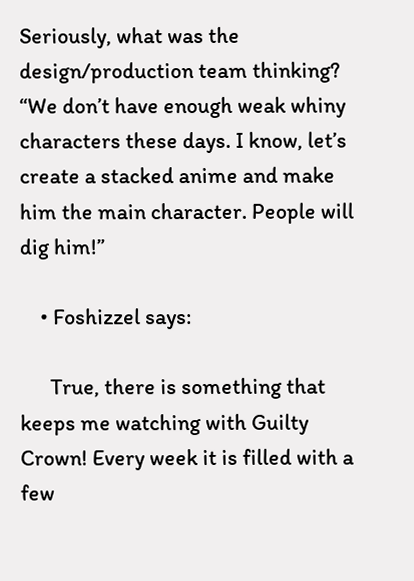Seriously, what was the design/production team thinking? “We don’t have enough weak whiny characters these days. I know, let’s create a stacked anime and make him the main character. People will dig him!”

    • Foshizzel says:

      True, there is something that keeps me watching with Guilty Crown! Every week it is filled with a few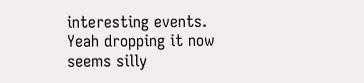interesting events. Yeah dropping it now seems silly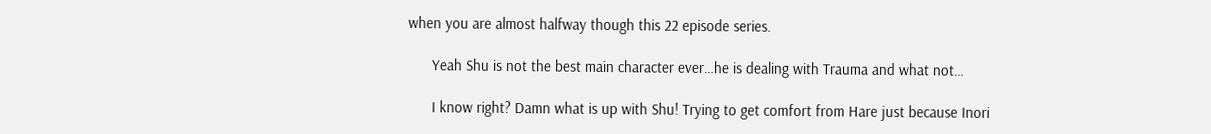when you are almost halfway though this 22 episode series.

      Yeah Shu is not the best main character ever…he is dealing with Trauma and what not…

      I know right? Damn what is up with Shu! Trying to get comfort from Hare just because Inori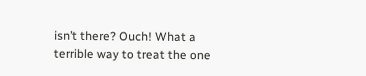isn’t there? Ouch! What a terrible way to treat the one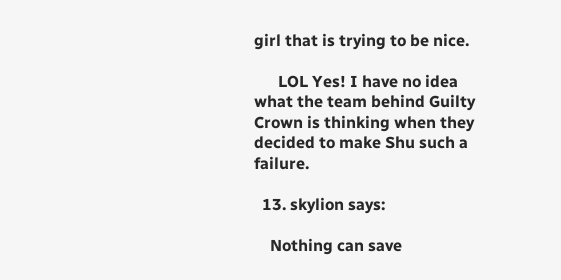girl that is trying to be nice.

      LOL Yes! I have no idea what the team behind Guilty Crown is thinking when they decided to make Shu such a failure.

  13. skylion says:

    Nothing can save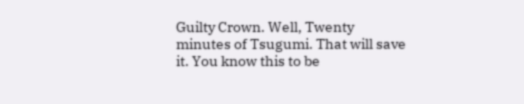Guilty Crown. Well, Twenty minutes of Tsugumi. That will save it. You know this to be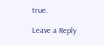true.

Leave a Reply